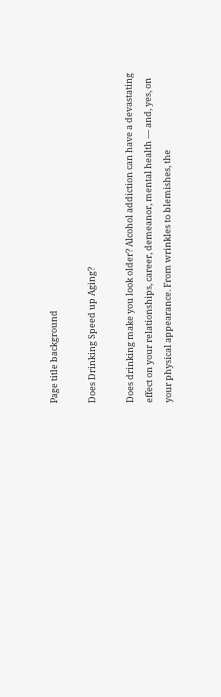Page title background

Does Drinking Speed up Aging?

Does drinking make you look older? Alcohol addiction can have a devastating effect on your relationships, career, demeanor, mental health — and, yes, on your physical appearance. From wrinkles to blemishes, the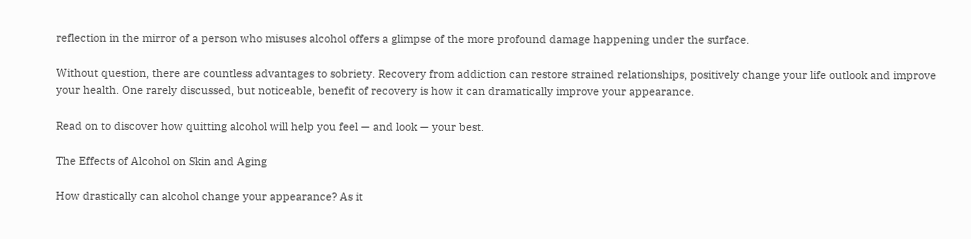reflection in the mirror of a person who misuses alcohol offers a glimpse of the more profound damage happening under the surface.

Without question, there are countless advantages to sobriety. Recovery from addiction can restore strained relationships, positively change your life outlook and improve your health. One rarely discussed, but noticeable, benefit of recovery is how it can dramatically improve your appearance.

Read on to discover how quitting alcohol will help you feel — and look — your best.

The Effects of Alcohol on Skin and Aging

How drastically can alcohol change your appearance? As it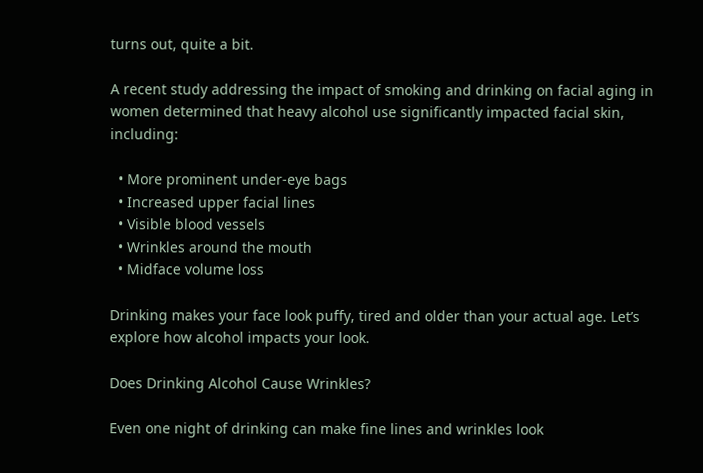turns out, quite a bit.

A recent study addressing the impact of smoking and drinking on facial aging in women determined that heavy alcohol use significantly impacted facial skin, including:

  • More prominent under-eye bags
  • Increased upper facial lines
  • Visible blood vessels
  • Wrinkles around the mouth
  • Midface volume loss

Drinking makes your face look puffy, tired and older than your actual age. Let’s explore how alcohol impacts your look.

Does Drinking Alcohol Cause Wrinkles?

Even one night of drinking can make fine lines and wrinkles look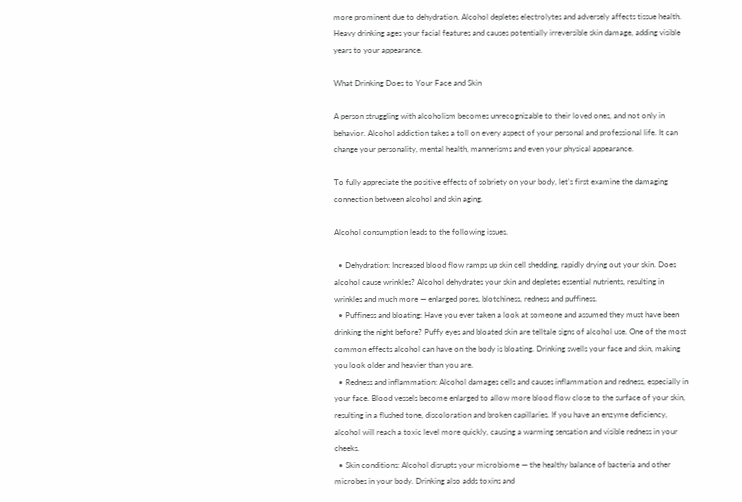more prominent due to dehydration. Alcohol depletes electrolytes and adversely affects tissue health. Heavy drinking ages your facial features and causes potentially irreversible skin damage, adding visible years to your appearance.

What Drinking Does to Your Face and Skin

A person struggling with alcoholism becomes unrecognizable to their loved ones, and not only in behavior. Alcohol addiction takes a toll on every aspect of your personal and professional life. It can change your personality, mental health, mannerisms and even your physical appearance.

To fully appreciate the positive effects of sobriety on your body, let’s first examine the damaging connection between alcohol and skin aging.

Alcohol consumption leads to the following issues.

  • Dehydration: Increased blood flow ramps up skin cell shedding, rapidly drying out your skin. Does alcohol cause wrinkles? Alcohol dehydrates your skin and depletes essential nutrients, resulting in wrinkles and much more — enlarged pores, blotchiness, redness and puffiness.
  • Puffiness and bloating: Have you ever taken a look at someone and assumed they must have been drinking the night before? Puffy eyes and bloated skin are telltale signs of alcohol use. One of the most common effects alcohol can have on the body is bloating. Drinking swells your face and skin, making you look older and heavier than you are.
  • Redness and inflammation: Alcohol damages cells and causes inflammation and redness, especially in your face. Blood vessels become enlarged to allow more blood flow close to the surface of your skin, resulting in a flushed tone, discoloration and broken capillaries. If you have an enzyme deficiency, alcohol will reach a toxic level more quickly, causing a warming sensation and visible redness in your cheeks.
  • Skin conditions: Alcohol disrupts your microbiome — the healthy balance of bacteria and other microbes in your body. Drinking also adds toxins and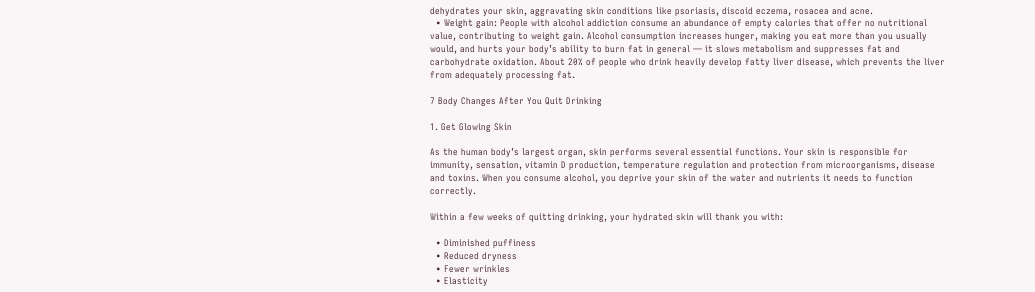dehydrates your skin, aggravating skin conditions like psoriasis, discoid eczema, rosacea and acne.
  • Weight gain: People with alcohol addiction consume an abundance of empty calories that offer no nutritional value, contributing to weight gain. Alcohol consumption increases hunger, making you eat more than you usually would, and hurts your body’s ability to burn fat in general — it slows metabolism and suppresses fat and carbohydrate oxidation. About 20% of people who drink heavily develop fatty liver disease, which prevents the liver from adequately processing fat.

7 Body Changes After You Quit Drinking

1. Get Glowing Skin

As the human body’s largest organ, skin performs several essential functions. Your skin is responsible for immunity, sensation, vitamin D production, temperature regulation and protection from microorganisms, disease and toxins. When you consume alcohol, you deprive your skin of the water and nutrients it needs to function correctly.

Within a few weeks of quitting drinking, your hydrated skin will thank you with:

  • Diminished puffiness
  • Reduced dryness
  • Fewer wrinkles
  • Elasticity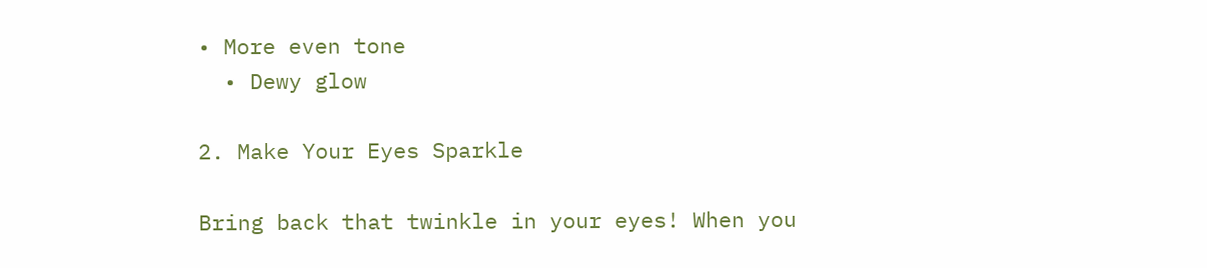• More even tone
  • Dewy glow

2. Make Your Eyes Sparkle

Bring back that twinkle in your eyes! When you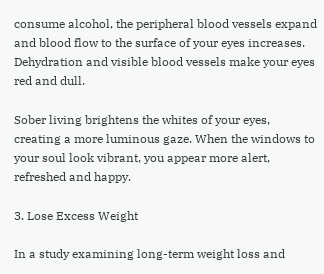consume alcohol, the peripheral blood vessels expand and blood flow to the surface of your eyes increases. Dehydration and visible blood vessels make your eyes red and dull.

Sober living brightens the whites of your eyes, creating a more luminous gaze. When the windows to your soul look vibrant, you appear more alert, refreshed and happy.

3. Lose Excess Weight

In a study examining long-term weight loss and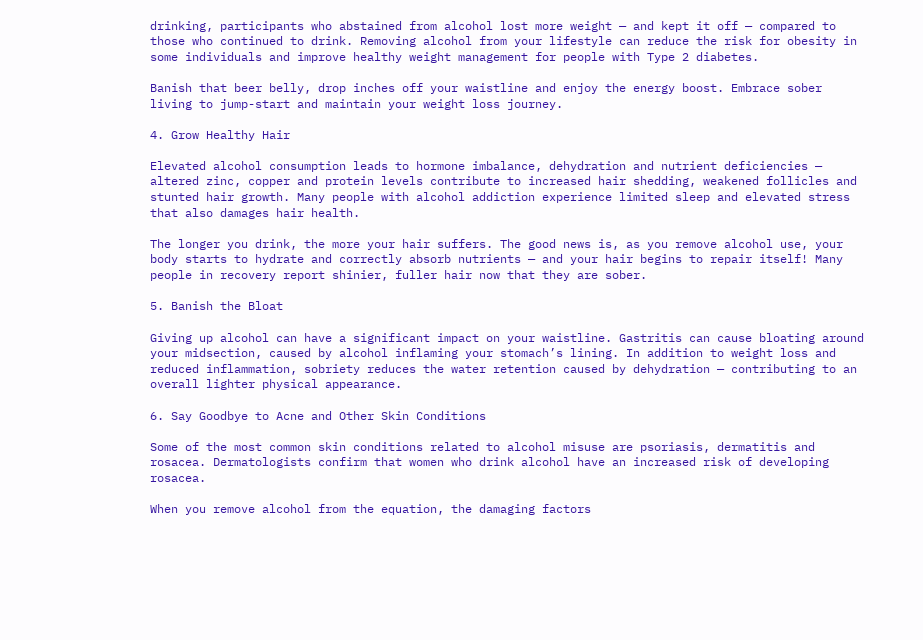drinking, participants who abstained from alcohol lost more weight — and kept it off — compared to those who continued to drink. Removing alcohol from your lifestyle can reduce the risk for obesity in some individuals and improve healthy weight management for people with Type 2 diabetes.

Banish that beer belly, drop inches off your waistline and enjoy the energy boost. Embrace sober living to jump-start and maintain your weight loss journey.

4. Grow Healthy Hair

Elevated alcohol consumption leads to hormone imbalance, dehydration and nutrient deficiencies — altered zinc, copper and protein levels contribute to increased hair shedding, weakened follicles and stunted hair growth. Many people with alcohol addiction experience limited sleep and elevated stress that also damages hair health.

The longer you drink, the more your hair suffers. The good news is, as you remove alcohol use, your body starts to hydrate and correctly absorb nutrients — and your hair begins to repair itself! Many people in recovery report shinier, fuller hair now that they are sober.

5. Banish the Bloat

Giving up alcohol can have a significant impact on your waistline. Gastritis can cause bloating around your midsection, caused by alcohol inflaming your stomach’s lining. In addition to weight loss and reduced inflammation, sobriety reduces the water retention caused by dehydration — contributing to an overall lighter physical appearance.

6. Say Goodbye to Acne and Other Skin Conditions

Some of the most common skin conditions related to alcohol misuse are psoriasis, dermatitis and rosacea. Dermatologists confirm that women who drink alcohol have an increased risk of developing rosacea.

When you remove alcohol from the equation, the damaging factors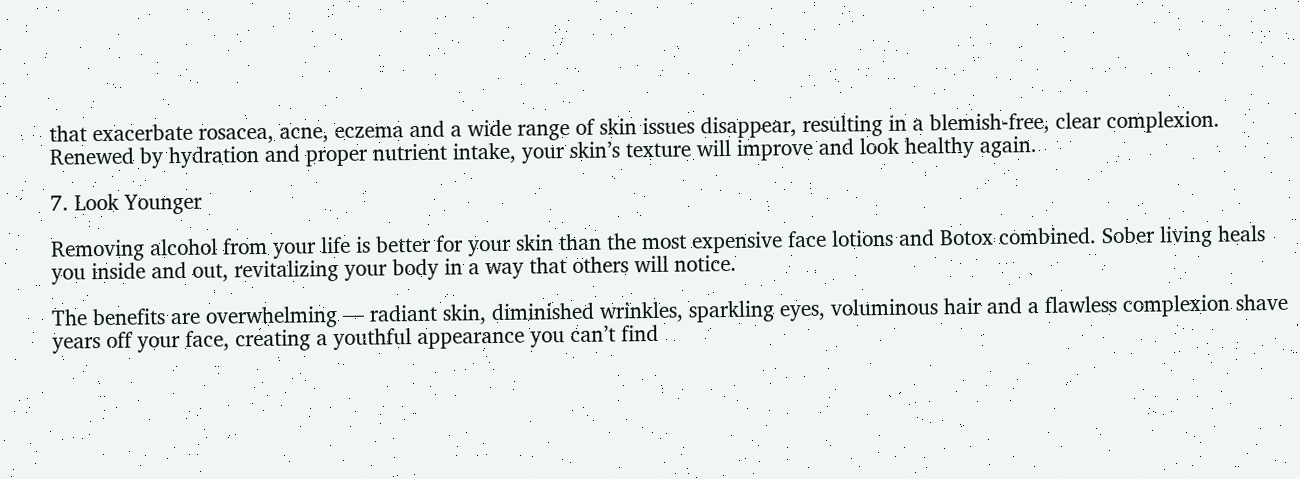that exacerbate rosacea, acne, eczema and a wide range of skin issues disappear, resulting in a blemish-free, clear complexion. Renewed by hydration and proper nutrient intake, your skin’s texture will improve and look healthy again.

7. Look Younger

Removing alcohol from your life is better for your skin than the most expensive face lotions and Botox combined. Sober living heals you inside and out, revitalizing your body in a way that others will notice.

The benefits are overwhelming — radiant skin, diminished wrinkles, sparkling eyes, voluminous hair and a flawless complexion shave years off your face, creating a youthful appearance you can’t find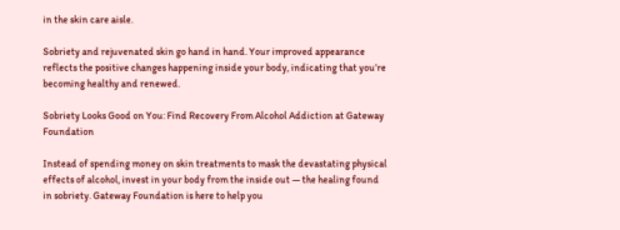in the skin care aisle.

Sobriety and rejuvenated skin go hand in hand. Your improved appearance reflects the positive changes happening inside your body, indicating that you’re becoming healthy and renewed.

Sobriety Looks Good on You: Find Recovery From Alcohol Addiction at Gateway Foundation

Instead of spending money on skin treatments to mask the devastating physical effects of alcohol, invest in your body from the inside out — the healing found in sobriety. Gateway Foundation is here to help you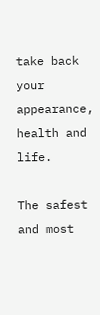take back your appearance, health and life.

The safest and most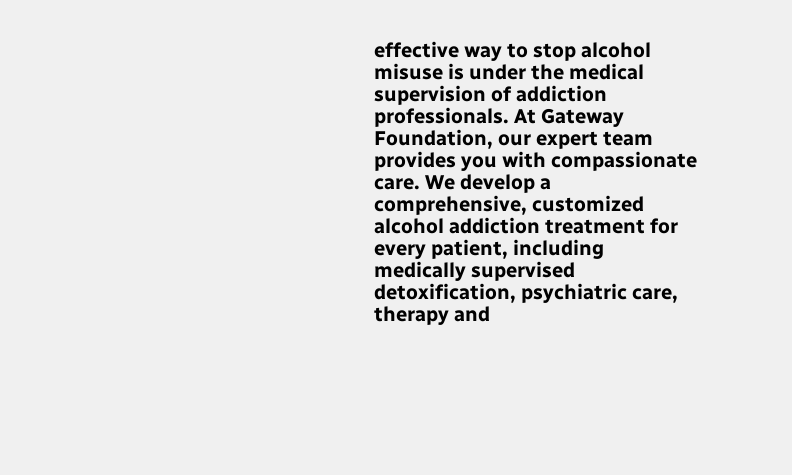effective way to stop alcohol misuse is under the medical supervision of addiction professionals. At Gateway Foundation, our expert team provides you with compassionate care. We develop a comprehensive, customized alcohol addiction treatment for every patient, including medically supervised detoxification, psychiatric care, therapy and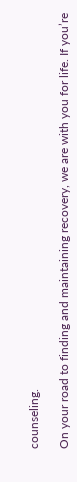counseling.

On your road to finding and maintaining recovery, we are with you for life. If you’re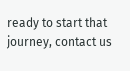ready to start that journey, contact us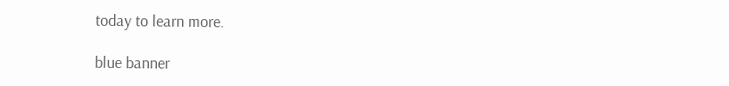today to learn more.

blue banner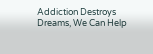Addiction Destroys Dreams, We Can Help